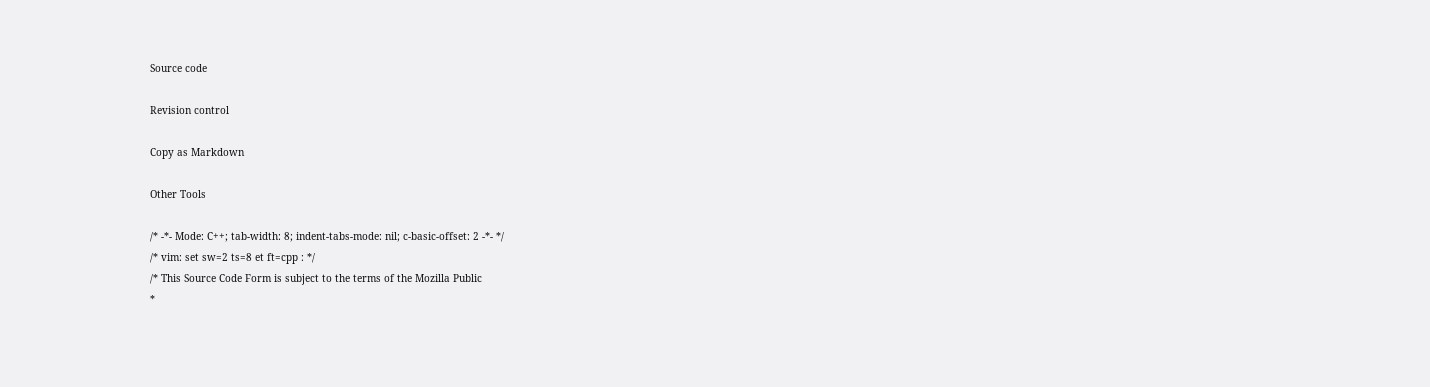Source code

Revision control

Copy as Markdown

Other Tools

/* -*- Mode: C++; tab-width: 8; indent-tabs-mode: nil; c-basic-offset: 2 -*- */
/* vim: set sw=2 ts=8 et ft=cpp : */
/* This Source Code Form is subject to the terms of the Mozilla Public
*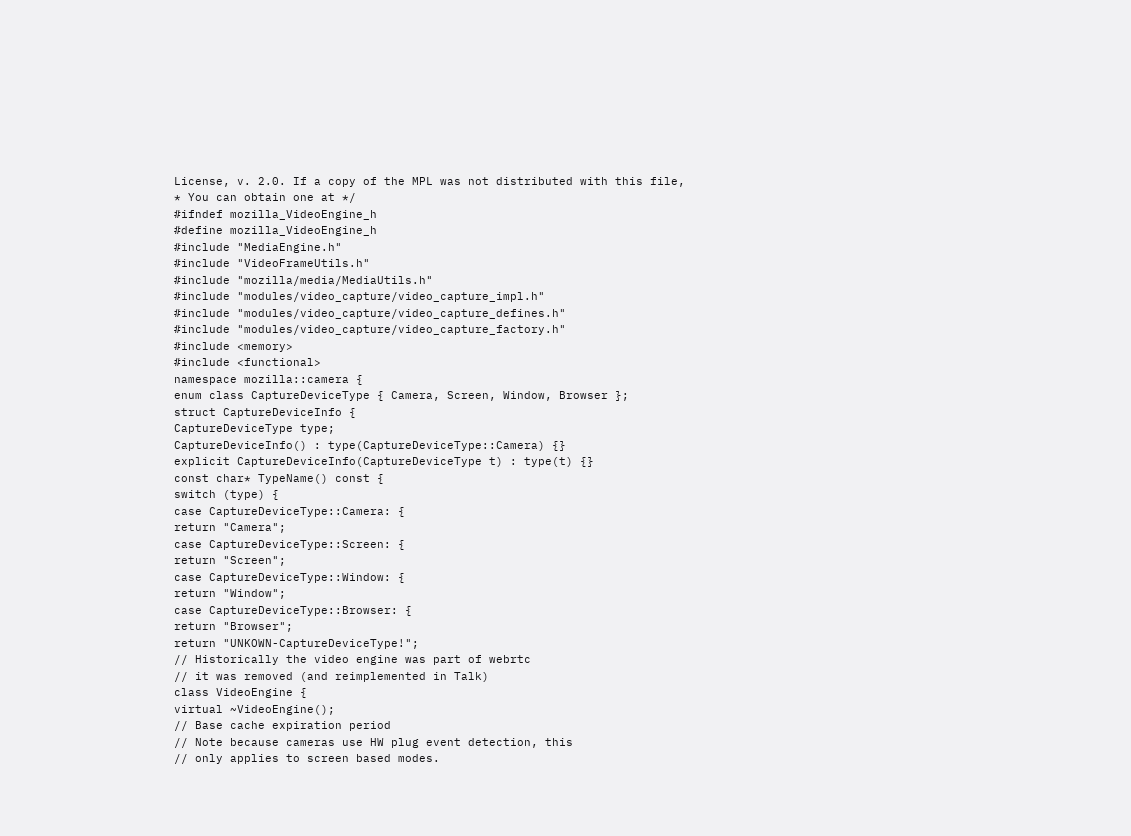License, v. 2.0. If a copy of the MPL was not distributed with this file,
* You can obtain one at */
#ifndef mozilla_VideoEngine_h
#define mozilla_VideoEngine_h
#include "MediaEngine.h"
#include "VideoFrameUtils.h"
#include "mozilla/media/MediaUtils.h"
#include "modules/video_capture/video_capture_impl.h"
#include "modules/video_capture/video_capture_defines.h"
#include "modules/video_capture/video_capture_factory.h"
#include <memory>
#include <functional>
namespace mozilla::camera {
enum class CaptureDeviceType { Camera, Screen, Window, Browser };
struct CaptureDeviceInfo {
CaptureDeviceType type;
CaptureDeviceInfo() : type(CaptureDeviceType::Camera) {}
explicit CaptureDeviceInfo(CaptureDeviceType t) : type(t) {}
const char* TypeName() const {
switch (type) {
case CaptureDeviceType::Camera: {
return "Camera";
case CaptureDeviceType::Screen: {
return "Screen";
case CaptureDeviceType::Window: {
return "Window";
case CaptureDeviceType::Browser: {
return "Browser";
return "UNKOWN-CaptureDeviceType!";
// Historically the video engine was part of webrtc
// it was removed (and reimplemented in Talk)
class VideoEngine {
virtual ~VideoEngine();
// Base cache expiration period
// Note because cameras use HW plug event detection, this
// only applies to screen based modes.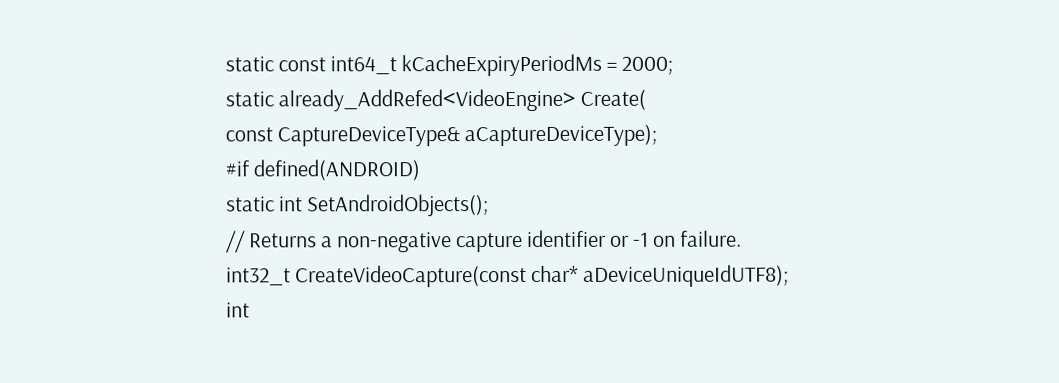static const int64_t kCacheExpiryPeriodMs = 2000;
static already_AddRefed<VideoEngine> Create(
const CaptureDeviceType& aCaptureDeviceType);
#if defined(ANDROID)
static int SetAndroidObjects();
// Returns a non-negative capture identifier or -1 on failure.
int32_t CreateVideoCapture(const char* aDeviceUniqueIdUTF8);
int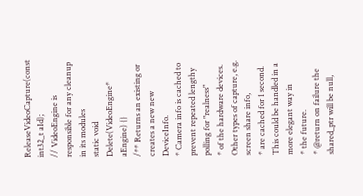ReleaseVideoCapture(const int32_t aId);
// VideoEngine is responsible for any cleanup in its modules
static void Delete(VideoEngine* aEngine) {}
/** Returns an existing or creates a new new DeviceInfo.
* Camera info is cached to prevent repeated lengthy polling for "realness"
* of the hardware devices. Other types of capture, e.g. screen share info,
* are cached for 1 second. This could be handled in a more elegant way in
* the future.
* @return on failure the shared_ptr will be null,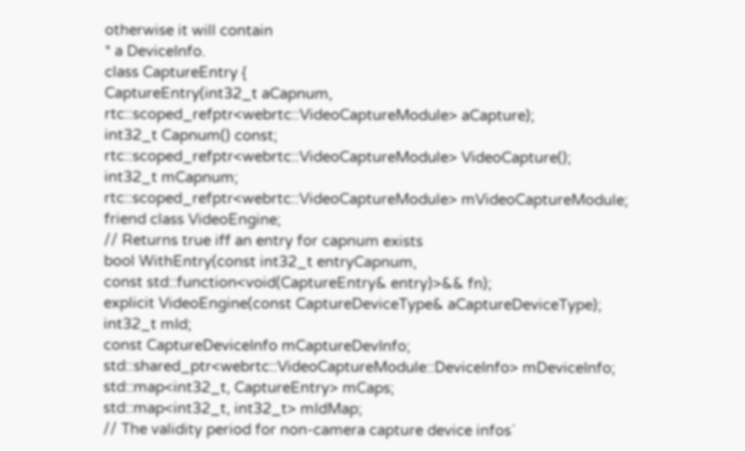otherwise it will contain
* a DeviceInfo.
class CaptureEntry {
CaptureEntry(int32_t aCapnum,
rtc::scoped_refptr<webrtc::VideoCaptureModule> aCapture);
int32_t Capnum() const;
rtc::scoped_refptr<webrtc::VideoCaptureModule> VideoCapture();
int32_t mCapnum;
rtc::scoped_refptr<webrtc::VideoCaptureModule> mVideoCaptureModule;
friend class VideoEngine;
// Returns true iff an entry for capnum exists
bool WithEntry(const int32_t entryCapnum,
const std::function<void(CaptureEntry& entry)>&& fn);
explicit VideoEngine(const CaptureDeviceType& aCaptureDeviceType);
int32_t mId;
const CaptureDeviceInfo mCaptureDevInfo;
std::shared_ptr<webrtc::VideoCaptureModule::DeviceInfo> mDeviceInfo;
std::map<int32_t, CaptureEntry> mCaps;
std::map<int32_t, int32_t> mIdMap;
// The validity period for non-camera capture device infos`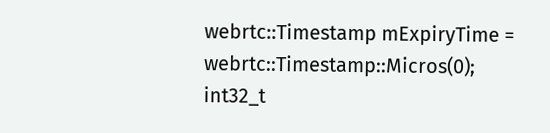webrtc::Timestamp mExpiryTime = webrtc::Timestamp::Micros(0);
int32_t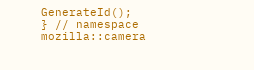GenerateId();
} // namespace mozilla::camera